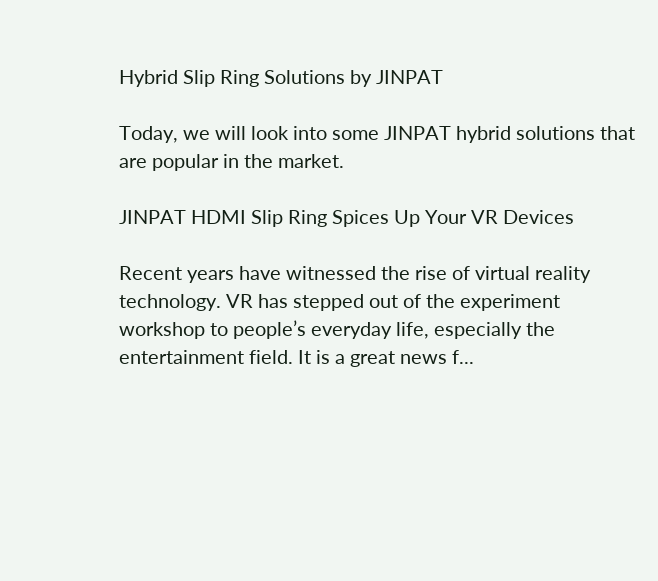Hybrid Slip Ring Solutions by JINPAT

Today, we will look into some JINPAT hybrid solutions that are popular in the market.

JINPAT HDMI Slip Ring Spices Up Your VR Devices

Recent years have witnessed the rise of virtual reality technology. VR has stepped out of the experiment workshop to people’s everyday life, especially the entertainment field. It is a great news f...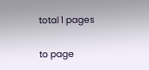total 1 pages

to page